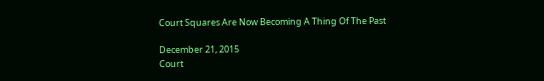Court Squares Are Now Becoming A Thing Of The Past

December 21, 2015
Court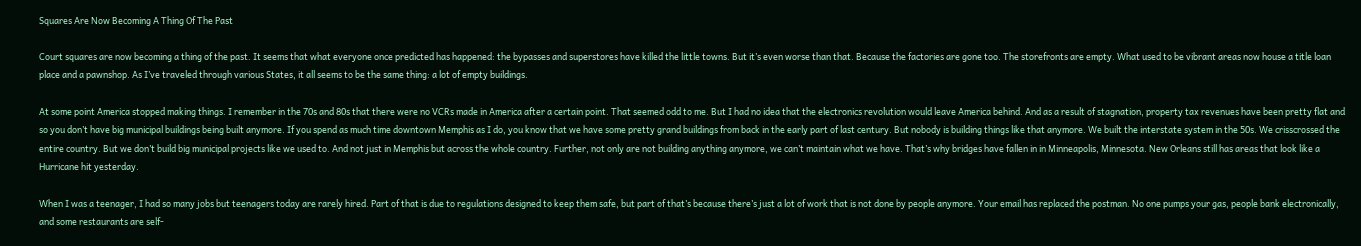Squares Are Now Becoming A Thing Of The Past

Court squares are now becoming a thing of the past. It seems that what everyone once predicted has happened: the bypasses and superstores have killed the little towns. But it’s even worse than that. Because the factories are gone too. The storefronts are empty. What used to be vibrant areas now house a title loan place and a pawnshop. As I’ve traveled through various States, it all seems to be the same thing: a lot of empty buildings.

At some point America stopped making things. I remember in the 70s and 80s that there were no VCRs made in America after a certain point. That seemed odd to me. But I had no idea that the electronics revolution would leave America behind. And as a result of stagnation, property tax revenues have been pretty flat and so you don’t have big municipal buildings being built anymore. If you spend as much time downtown Memphis as I do, you know that we have some pretty grand buildings from back in the early part of last century. But nobody is building things like that anymore. We built the interstate system in the 50s. We crisscrossed the entire country. But we don’t build big municipal projects like we used to. And not just in Memphis but across the whole country. Further, not only are not building anything anymore, we can’t maintain what we have. That’s why bridges have fallen in in Minneapolis, Minnesota. New Orleans still has areas that look like a Hurricane hit yesterday.

When I was a teenager, I had so many jobs but teenagers today are rarely hired. Part of that is due to regulations designed to keep them safe, but part of that’s because there’s just a lot of work that is not done by people anymore. Your email has replaced the postman. No one pumps your gas, people bank electronically, and some restaurants are self-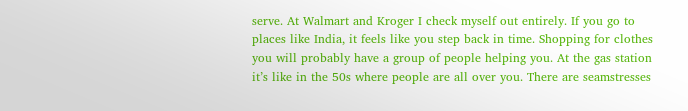serve. At Walmart and Kroger I check myself out entirely. If you go to places like India, it feels like you step back in time. Shopping for clothes you will probably have a group of people helping you. At the gas station it’s like in the 50s where people are all over you. There are seamstresses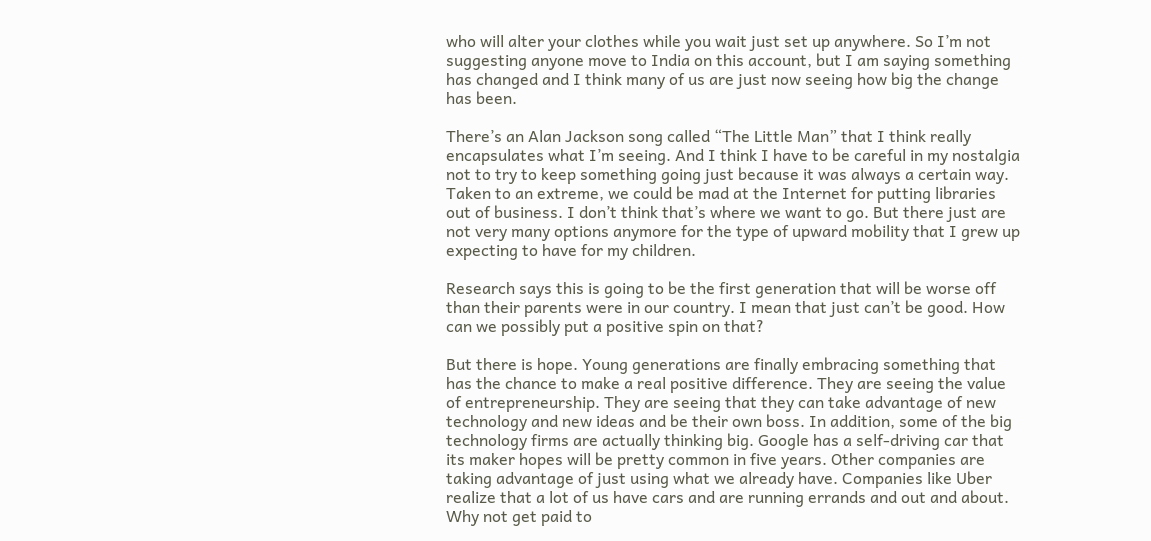who will alter your clothes while you wait just set up anywhere. So I’m not suggesting anyone move to India on this account, but I am saying something has changed and I think many of us are just now seeing how big the change has been.

There’s an Alan Jackson song called “The Little Man” that I think really encapsulates what I’m seeing. And I think I have to be careful in my nostalgia not to try to keep something going just because it was always a certain way. Taken to an extreme, we could be mad at the Internet for putting libraries out of business. I don’t think that’s where we want to go. But there just are not very many options anymore for the type of upward mobility that I grew up expecting to have for my children.

Research says this is going to be the first generation that will be worse off than their parents were in our country. I mean that just can’t be good. How can we possibly put a positive spin on that?

But there is hope. Young generations are finally embracing something that has the chance to make a real positive difference. They are seeing the value of entrepreneurship. They are seeing that they can take advantage of new technology and new ideas and be their own boss. In addition, some of the big technology firms are actually thinking big. Google has a self-driving car that its maker hopes will be pretty common in five years. Other companies are taking advantage of just using what we already have. Companies like Uber realize that a lot of us have cars and are running errands and out and about. Why not get paid to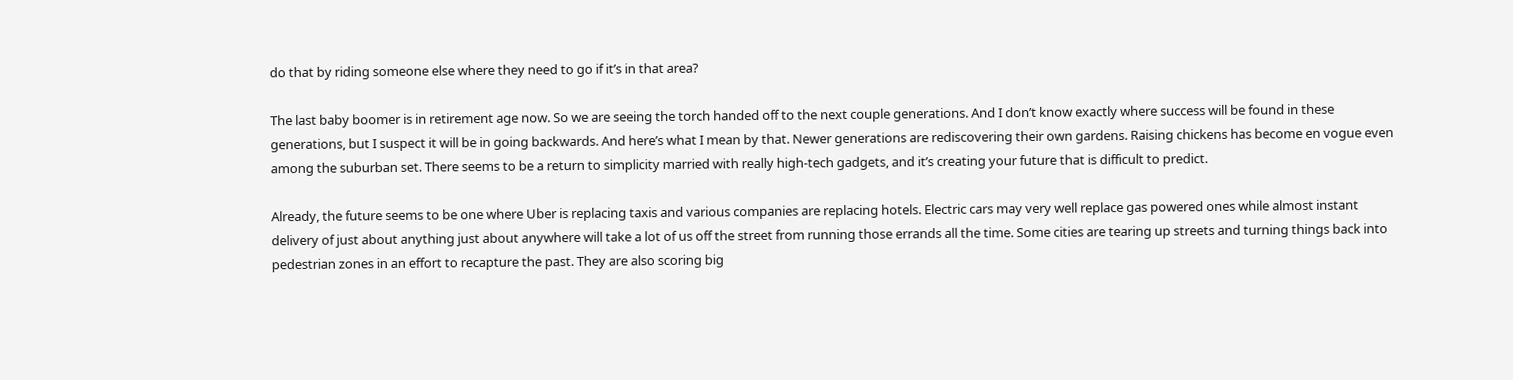do that by riding someone else where they need to go if it’s in that area?

The last baby boomer is in retirement age now. So we are seeing the torch handed off to the next couple generations. And I don’t know exactly where success will be found in these generations, but I suspect it will be in going backwards. And here’s what I mean by that. Newer generations are rediscovering their own gardens. Raising chickens has become en vogue even among the suburban set. There seems to be a return to simplicity married with really high-tech gadgets, and it’s creating your future that is difficult to predict.

Already, the future seems to be one where Uber is replacing taxis and various companies are replacing hotels. Electric cars may very well replace gas powered ones while almost instant delivery of just about anything just about anywhere will take a lot of us off the street from running those errands all the time. Some cities are tearing up streets and turning things back into pedestrian zones in an effort to recapture the past. They are also scoring big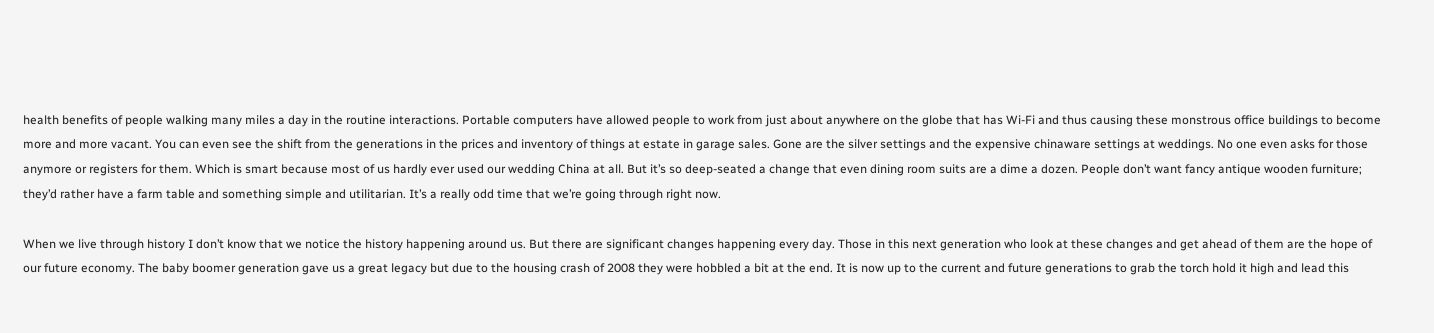health benefits of people walking many miles a day in the routine interactions. Portable computers have allowed people to work from just about anywhere on the globe that has Wi-Fi and thus causing these monstrous office buildings to become more and more vacant. You can even see the shift from the generations in the prices and inventory of things at estate in garage sales. Gone are the silver settings and the expensive chinaware settings at weddings. No one even asks for those anymore or registers for them. Which is smart because most of us hardly ever used our wedding China at all. But it’s so deep-seated a change that even dining room suits are a dime a dozen. People don’t want fancy antique wooden furniture; they’d rather have a farm table and something simple and utilitarian. It’s a really odd time that we’re going through right now.

When we live through history I don’t know that we notice the history happening around us. But there are significant changes happening every day. Those in this next generation who look at these changes and get ahead of them are the hope of our future economy. The baby boomer generation gave us a great legacy but due to the housing crash of 2008 they were hobbled a bit at the end. It is now up to the current and future generations to grab the torch hold it high and lead this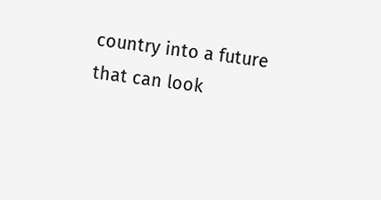country into a future that can look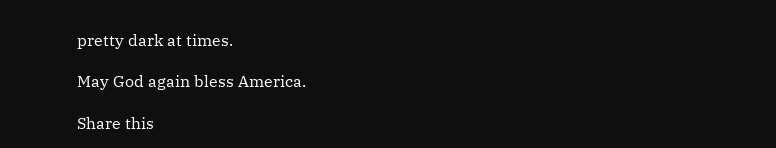pretty dark at times.

May God again bless America.

Share this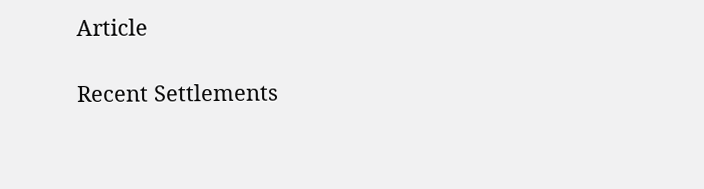Article

Recent Settlements